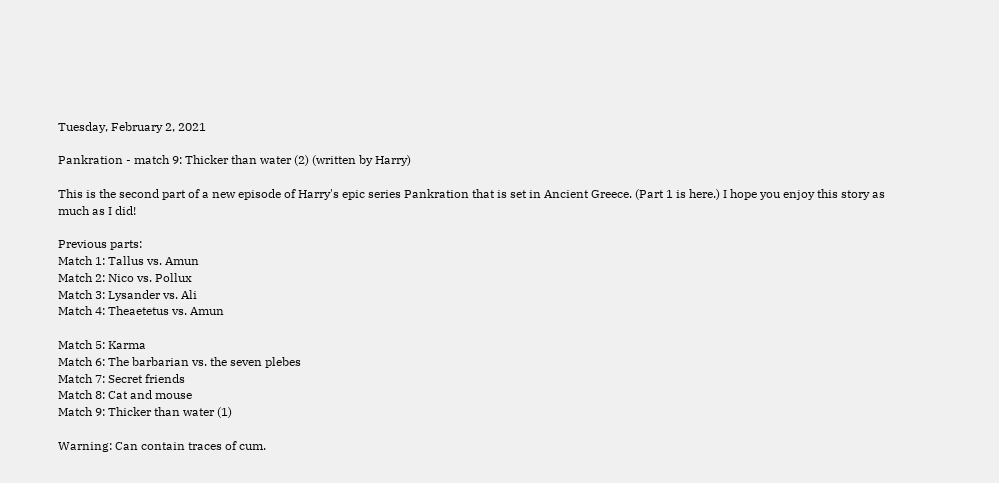Tuesday, February 2, 2021

Pankration - match 9: Thicker than water (2) (written by Harry)

This is the second part of a new episode of Harry's epic series Pankration that is set in Ancient Greece. (Part 1 is here.) I hope you enjoy this story as much as I did!

Previous parts:
Match 1: Tallus vs. Amun
Match 2: Nico vs. Pollux
Match 3: Lysander vs. Ali
Match 4: Theaetetus vs. Amun

Match 5: Karma
Match 6: The barbarian vs. the seven plebes
Match 7: Secret friends
Match 8: Cat and mouse
Match 9: Thicker than water (1)

Warning: Can contain traces of cum.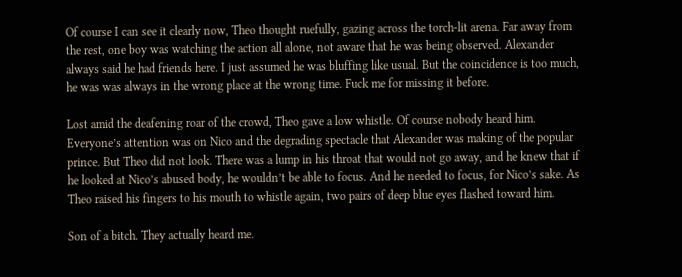Of course I can see it clearly now, Theo thought ruefully, gazing across the torch-lit arena. Far away from the rest, one boy was watching the action all alone, not aware that he was being observed. Alexander always said he had friends here. I just assumed he was bluffing like usual. But the coincidence is too much, he was was always in the wrong place at the wrong time. Fuck me for missing it before.

Lost amid the deafening roar of the crowd, Theo gave a low whistle. Of course nobody heard him. Everyone’s attention was on Nico and the degrading spectacle that Alexander was making of the popular prince. But Theo did not look. There was a lump in his throat that would not go away, and he knew that if he looked at Nico’s abused body, he wouldn’t be able to focus. And he needed to focus, for Nico’s sake. As Theo raised his fingers to his mouth to whistle again, two pairs of deep blue eyes flashed toward him.

Son of a bitch. They actually heard me.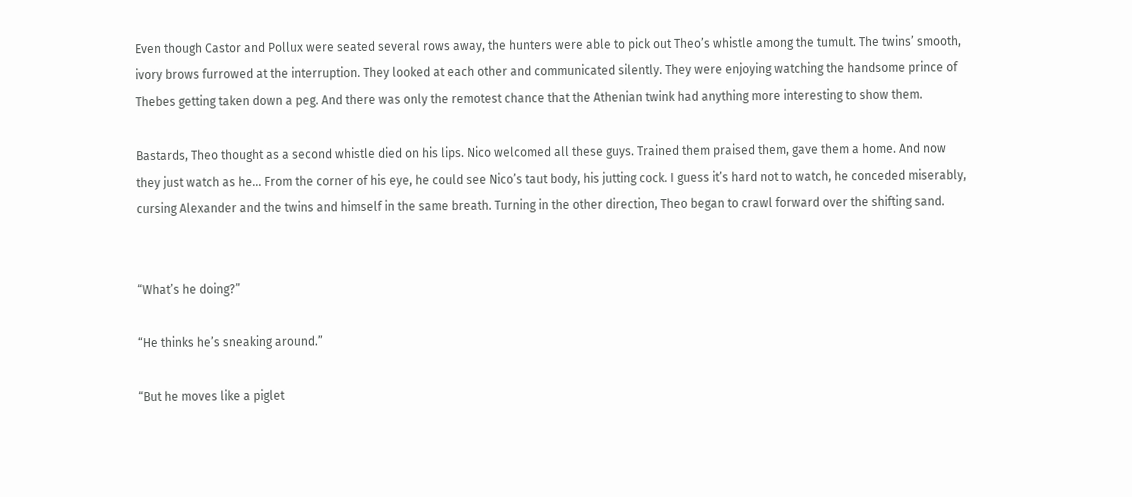Even though Castor and Pollux were seated several rows away, the hunters were able to pick out Theo’s whistle among the tumult. The twins’ smooth, ivory brows furrowed at the interruption. They looked at each other and communicated silently. They were enjoying watching the handsome prince of Thebes getting taken down a peg. And there was only the remotest chance that the Athenian twink had anything more interesting to show them.

Bastards, Theo thought as a second whistle died on his lips. Nico welcomed all these guys. Trained them praised them, gave them a home. And now they just watch as he... From the corner of his eye, he could see Nico’s taut body, his jutting cock. I guess it’s hard not to watch, he conceded miserably, cursing Alexander and the twins and himself in the same breath. Turning in the other direction, Theo began to crawl forward over the shifting sand.


“What’s he doing?”

“He thinks he’s sneaking around.”

“But he moves like a piglet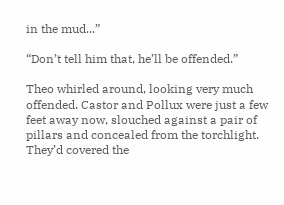in the mud...”

“Don’t tell him that, he’ll be offended.”

Theo whirled around, looking very much offended. Castor and Pollux were just a few feet away now, slouched against a pair of pillars and concealed from the torchlight. They’d covered the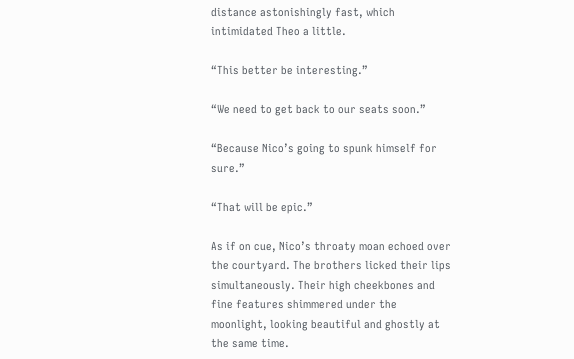distance astonishingly fast, which intimidated Theo a little.

“This better be interesting.”

“We need to get back to our seats soon.”

“Because Nico’s going to spunk himself for sure.”

“That will be epic.”

As if on cue, Nico’s throaty moan echoed over the courtyard. The brothers licked their lips simultaneously. Their high cheekbones and fine features shimmered under the moonlight, looking beautiful and ghostly at the same time.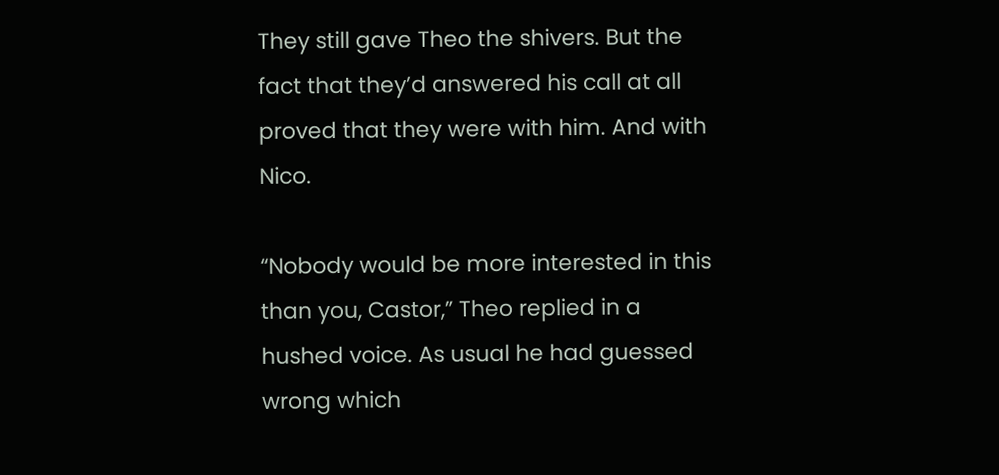They still gave Theo the shivers. But the fact that they’d answered his call at all proved that they were with him. And with Nico.

“Nobody would be more interested in this than you, Castor,” Theo replied in a hushed voice. As usual he had guessed wrong which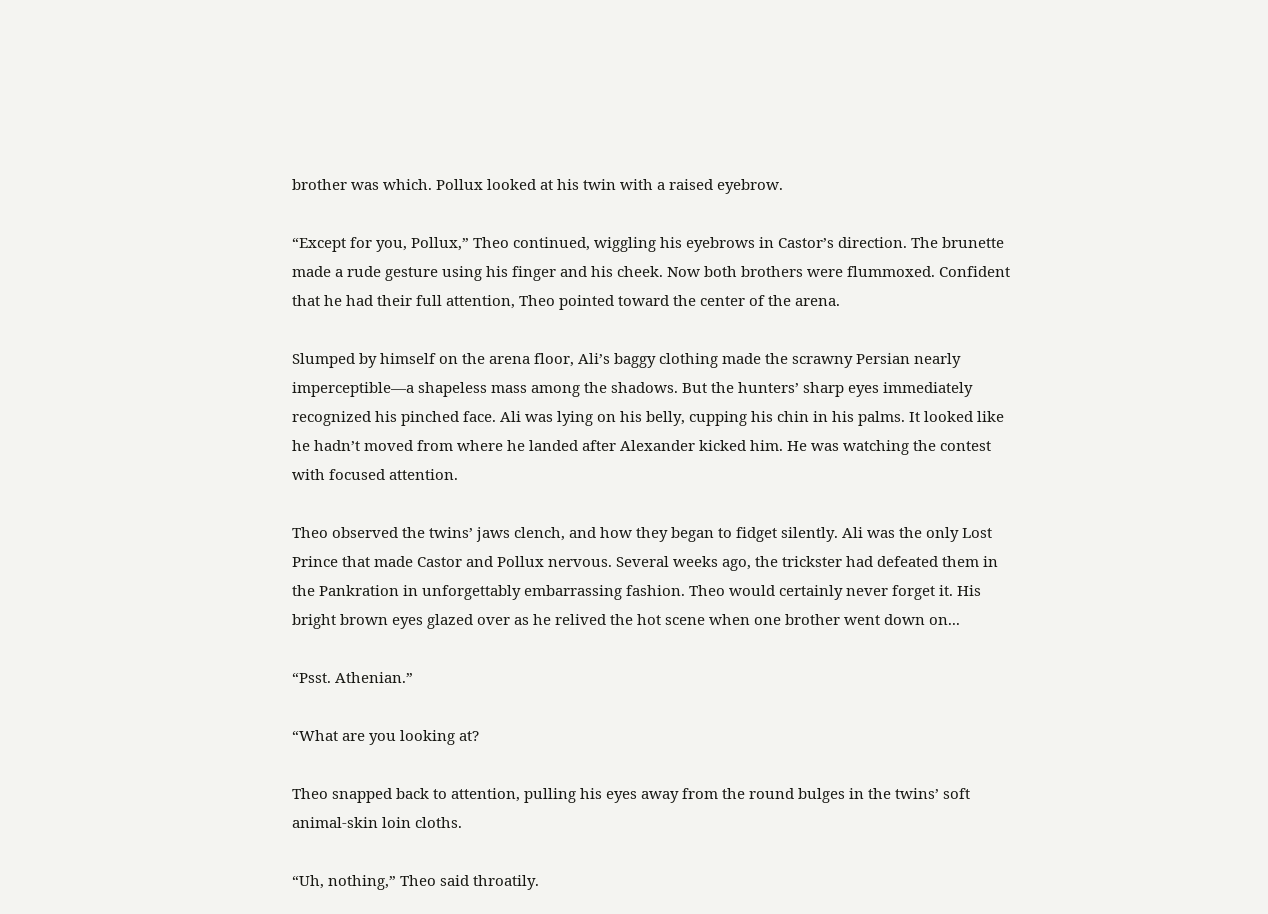brother was which. Pollux looked at his twin with a raised eyebrow.

“Except for you, Pollux,” Theo continued, wiggling his eyebrows in Castor’s direction. The brunette made a rude gesture using his finger and his cheek. Now both brothers were flummoxed. Confident that he had their full attention, Theo pointed toward the center of the arena.

Slumped by himself on the arena floor, Ali’s baggy clothing made the scrawny Persian nearly imperceptible—a shapeless mass among the shadows. But the hunters’ sharp eyes immediately recognized his pinched face. Ali was lying on his belly, cupping his chin in his palms. It looked like he hadn’t moved from where he landed after Alexander kicked him. He was watching the contest with focused attention.

Theo observed the twins’ jaws clench, and how they began to fidget silently. Ali was the only Lost Prince that made Castor and Pollux nervous. Several weeks ago, the trickster had defeated them in the Pankration in unforgettably embarrassing fashion. Theo would certainly never forget it. His bright brown eyes glazed over as he relived the hot scene when one brother went down on...

“Psst. Athenian.”

“What are you looking at?

Theo snapped back to attention, pulling his eyes away from the round bulges in the twins’ soft animal-skin loin cloths.

“Uh, nothing,” Theo said throatily.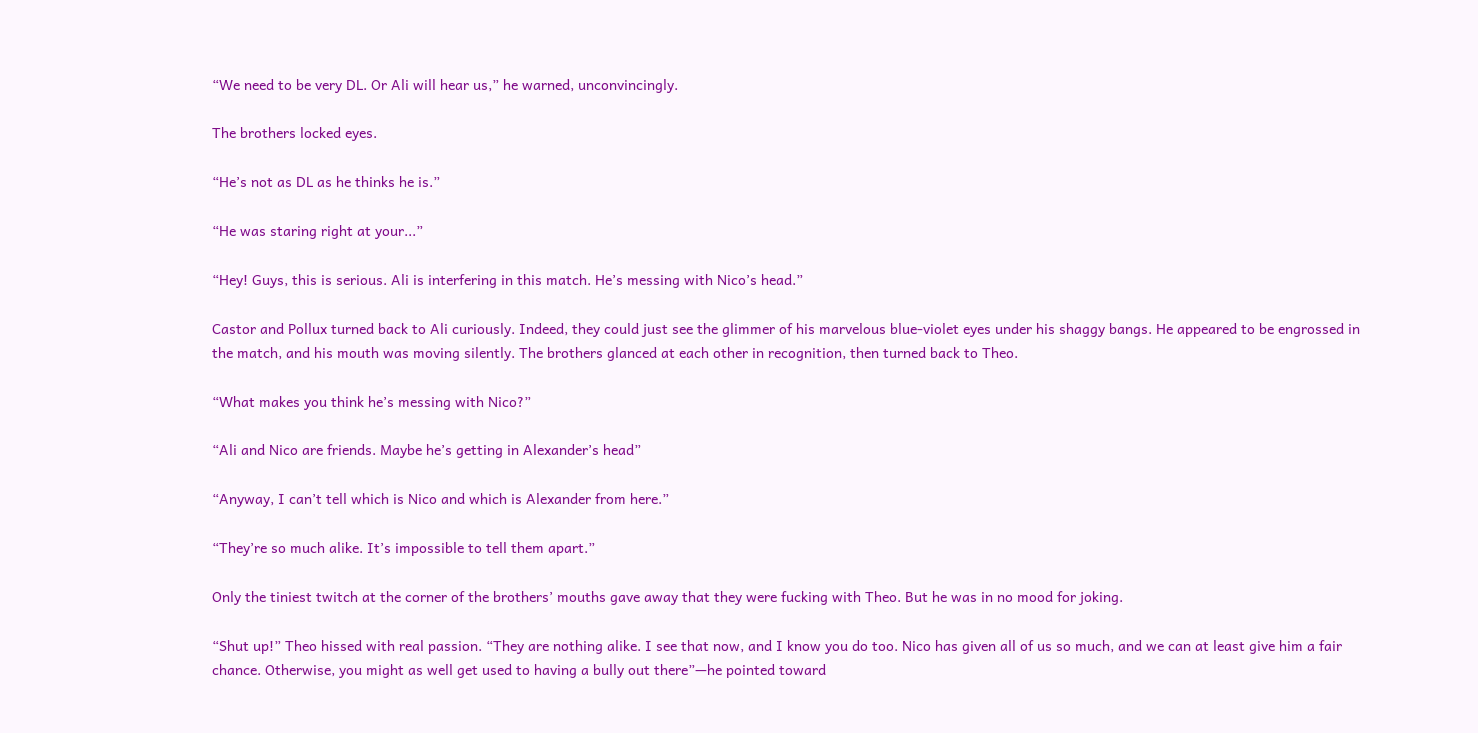“We need to be very DL. Or Ali will hear us,” he warned, unconvincingly.

The brothers locked eyes.

“He’s not as DL as he thinks he is.”

“He was staring right at your...”

“Hey! Guys, this is serious. Ali is interfering in this match. He’s messing with Nico’s head.”

Castor and Pollux turned back to Ali curiously. Indeed, they could just see the glimmer of his marvelous blue-violet eyes under his shaggy bangs. He appeared to be engrossed in the match, and his mouth was moving silently. The brothers glanced at each other in recognition, then turned back to Theo.

“What makes you think he’s messing with Nico?”

“Ali and Nico are friends. Maybe he’s getting in Alexander’s head”

“Anyway, I can’t tell which is Nico and which is Alexander from here.”

“They’re so much alike. It’s impossible to tell them apart.”

Only the tiniest twitch at the corner of the brothers’ mouths gave away that they were fucking with Theo. But he was in no mood for joking.

“Shut up!” Theo hissed with real passion. “They are nothing alike. I see that now, and I know you do too. Nico has given all of us so much, and we can at least give him a fair chance. Otherwise, you might as well get used to having a bully out there”—he pointed toward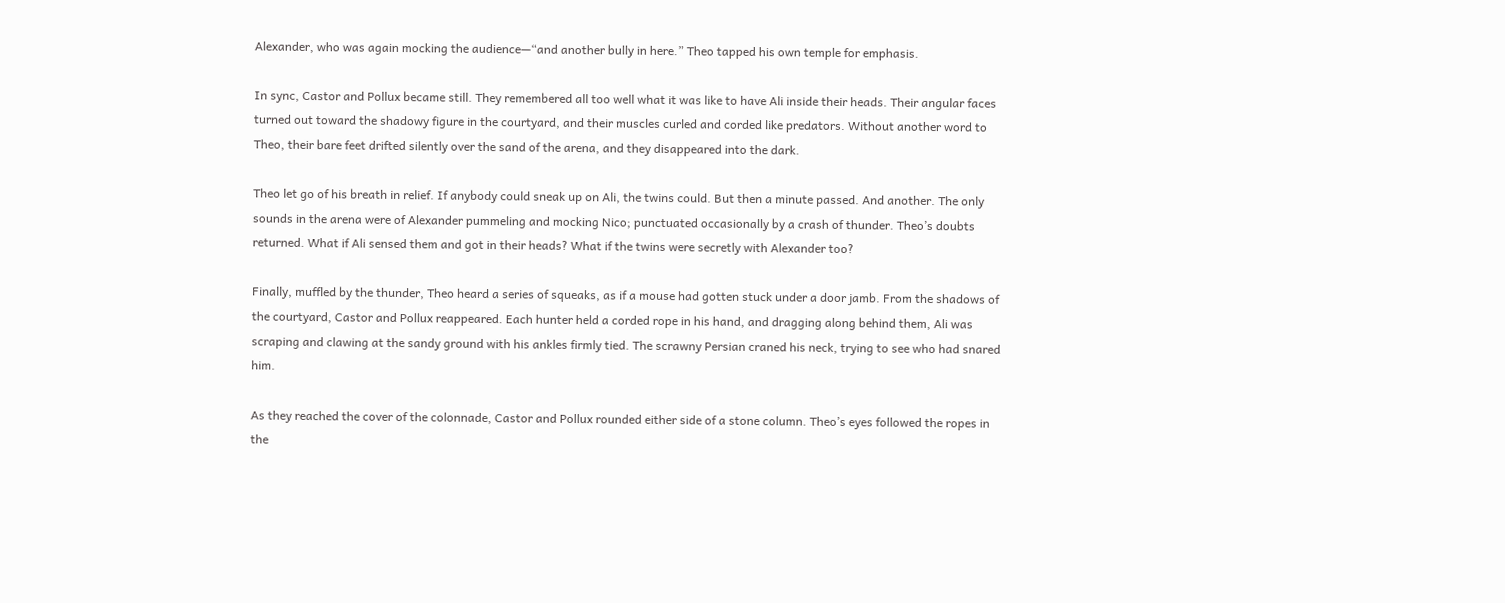Alexander, who was again mocking the audience—“and another bully in here.” Theo tapped his own temple for emphasis.

In sync, Castor and Pollux became still. They remembered all too well what it was like to have Ali inside their heads. Their angular faces turned out toward the shadowy figure in the courtyard, and their muscles curled and corded like predators. Without another word to Theo, their bare feet drifted silently over the sand of the arena, and they disappeared into the dark.

Theo let go of his breath in relief. If anybody could sneak up on Ali, the twins could. But then a minute passed. And another. The only sounds in the arena were of Alexander pummeling and mocking Nico; punctuated occasionally by a crash of thunder. Theo’s doubts returned. What if Ali sensed them and got in their heads? What if the twins were secretly with Alexander too?

Finally, muffled by the thunder, Theo heard a series of squeaks, as if a mouse had gotten stuck under a door jamb. From the shadows of the courtyard, Castor and Pollux reappeared. Each hunter held a corded rope in his hand, and dragging along behind them, Ali was scraping and clawing at the sandy ground with his ankles firmly tied. The scrawny Persian craned his neck, trying to see who had snared him.

As they reached the cover of the colonnade, Castor and Pollux rounded either side of a stone column. Theo’s eyes followed the ropes in the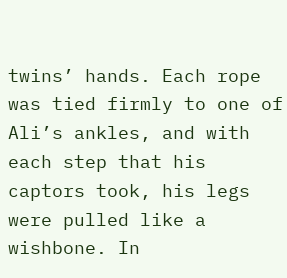twins’ hands. Each rope was tied firmly to one of Ali’s ankles, and with each step that his captors took, his legs were pulled like a wishbone. In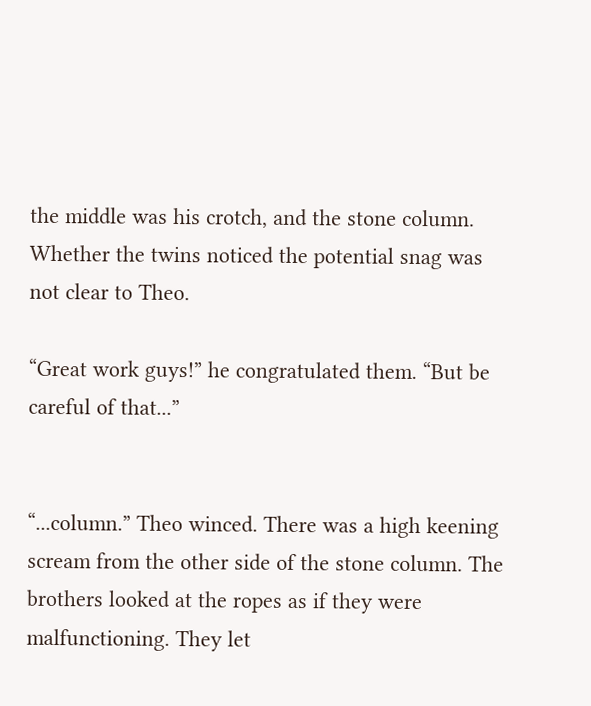the middle was his crotch, and the stone column. Whether the twins noticed the potential snag was not clear to Theo.

“Great work guys!” he congratulated them. “But be careful of that...”


“...column.” Theo winced. There was a high keening scream from the other side of the stone column. The brothers looked at the ropes as if they were malfunctioning. They let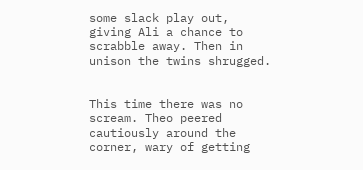some slack play out, giving Ali a chance to scrabble away. Then in unison the twins shrugged.


This time there was no scream. Theo peered cautiously around the corner, wary of getting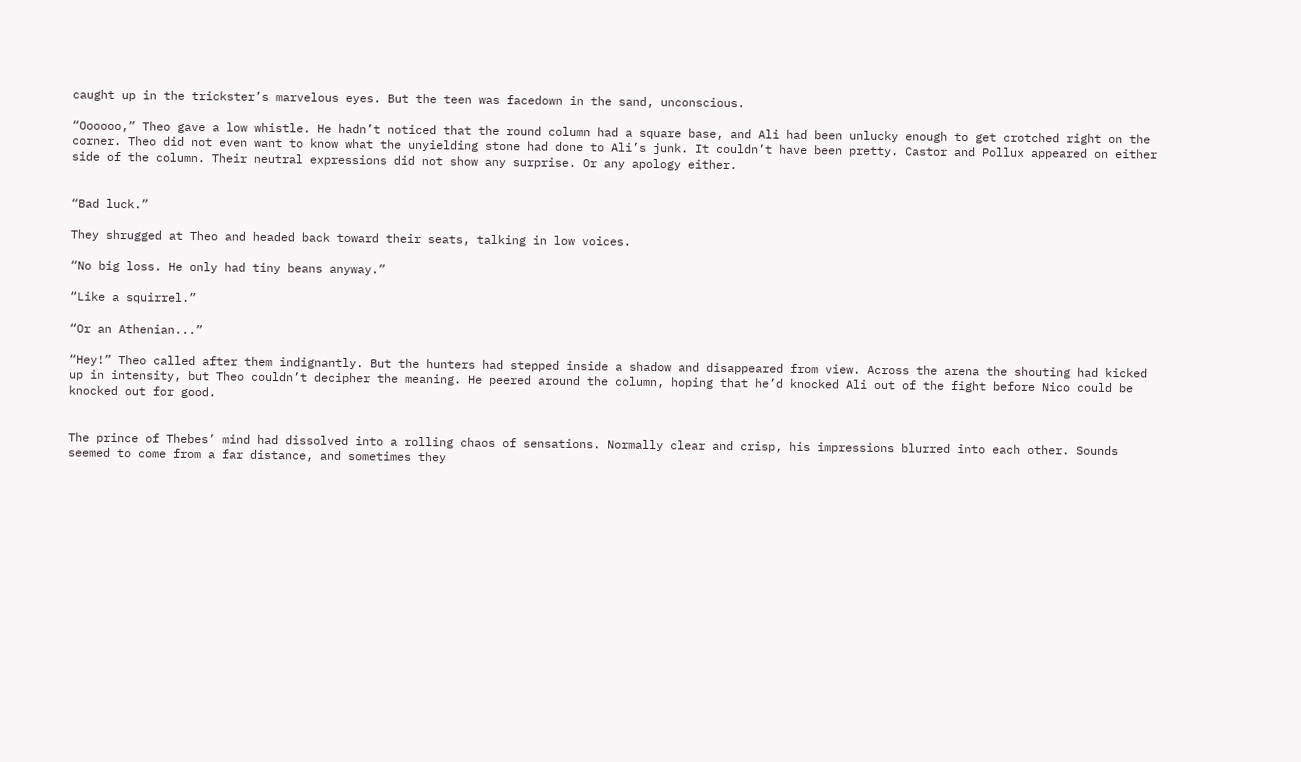caught up in the trickster’s marvelous eyes. But the teen was facedown in the sand, unconscious.

“Oooooo,” Theo gave a low whistle. He hadn’t noticed that the round column had a square base, and Ali had been unlucky enough to get crotched right on the corner. Theo did not even want to know what the unyielding stone had done to Ali’s junk. It couldn’t have been pretty. Castor and Pollux appeared on either side of the column. Their neutral expressions did not show any surprise. Or any apology either.


“Bad luck.”

They shrugged at Theo and headed back toward their seats, talking in low voices.

“No big loss. He only had tiny beans anyway.”

“Like a squirrel.”

“Or an Athenian...”

“Hey!” Theo called after them indignantly. But the hunters had stepped inside a shadow and disappeared from view. Across the arena the shouting had kicked up in intensity, but Theo couldn’t decipher the meaning. He peered around the column, hoping that he’d knocked Ali out of the fight before Nico could be knocked out for good.


The prince of Thebes’ mind had dissolved into a rolling chaos of sensations. Normally clear and crisp, his impressions blurred into each other. Sounds seemed to come from a far distance, and sometimes they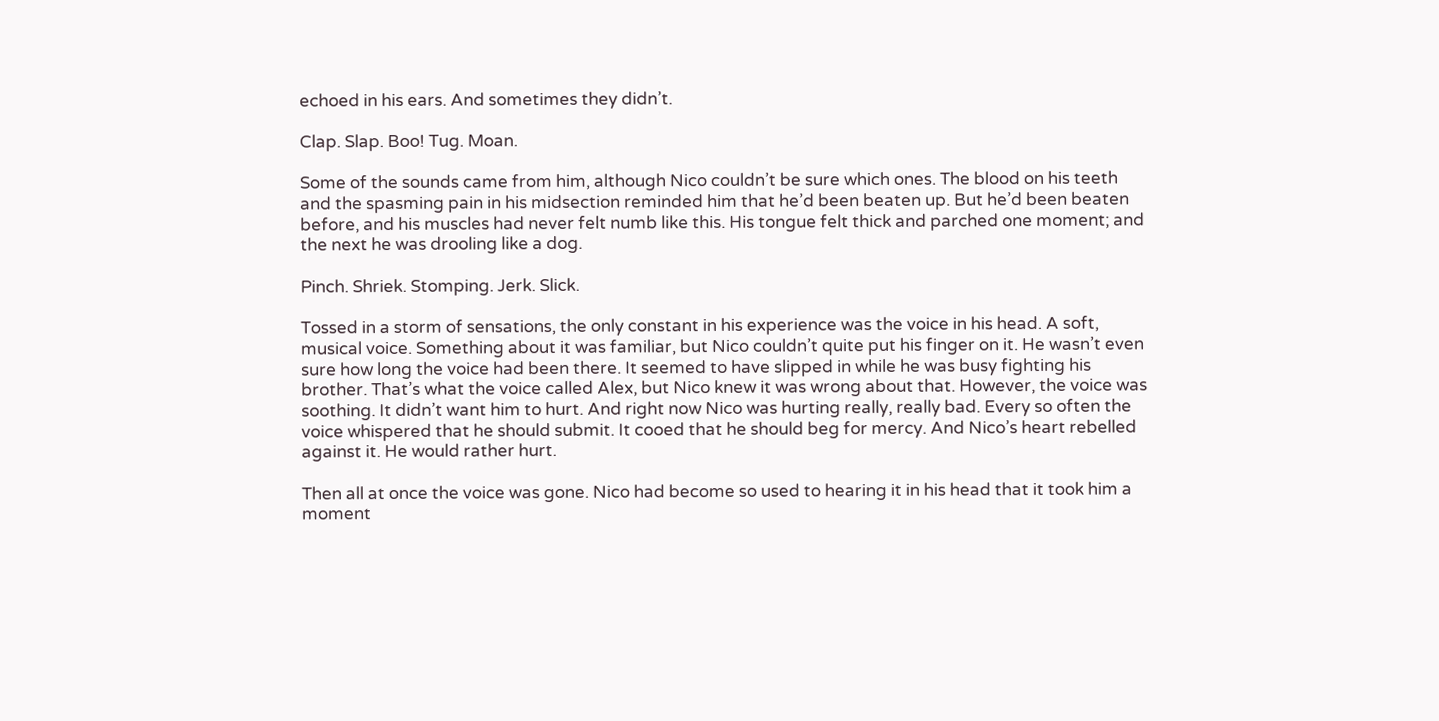echoed in his ears. And sometimes they didn’t.

Clap. Slap. Boo! Tug. Moan.

Some of the sounds came from him, although Nico couldn’t be sure which ones. The blood on his teeth and the spasming pain in his midsection reminded him that he’d been beaten up. But he’d been beaten before, and his muscles had never felt numb like this. His tongue felt thick and parched one moment; and the next he was drooling like a dog.

Pinch. Shriek. Stomping. Jerk. Slick.

Tossed in a storm of sensations, the only constant in his experience was the voice in his head. A soft, musical voice. Something about it was familiar, but Nico couldn’t quite put his finger on it. He wasn’t even sure how long the voice had been there. It seemed to have slipped in while he was busy fighting his brother. That’s what the voice called Alex, but Nico knew it was wrong about that. However, the voice was soothing. It didn’t want him to hurt. And right now Nico was hurting really, really bad. Every so often the voice whispered that he should submit. It cooed that he should beg for mercy. And Nico’s heart rebelled against it. He would rather hurt.

Then all at once the voice was gone. Nico had become so used to hearing it in his head that it took him a moment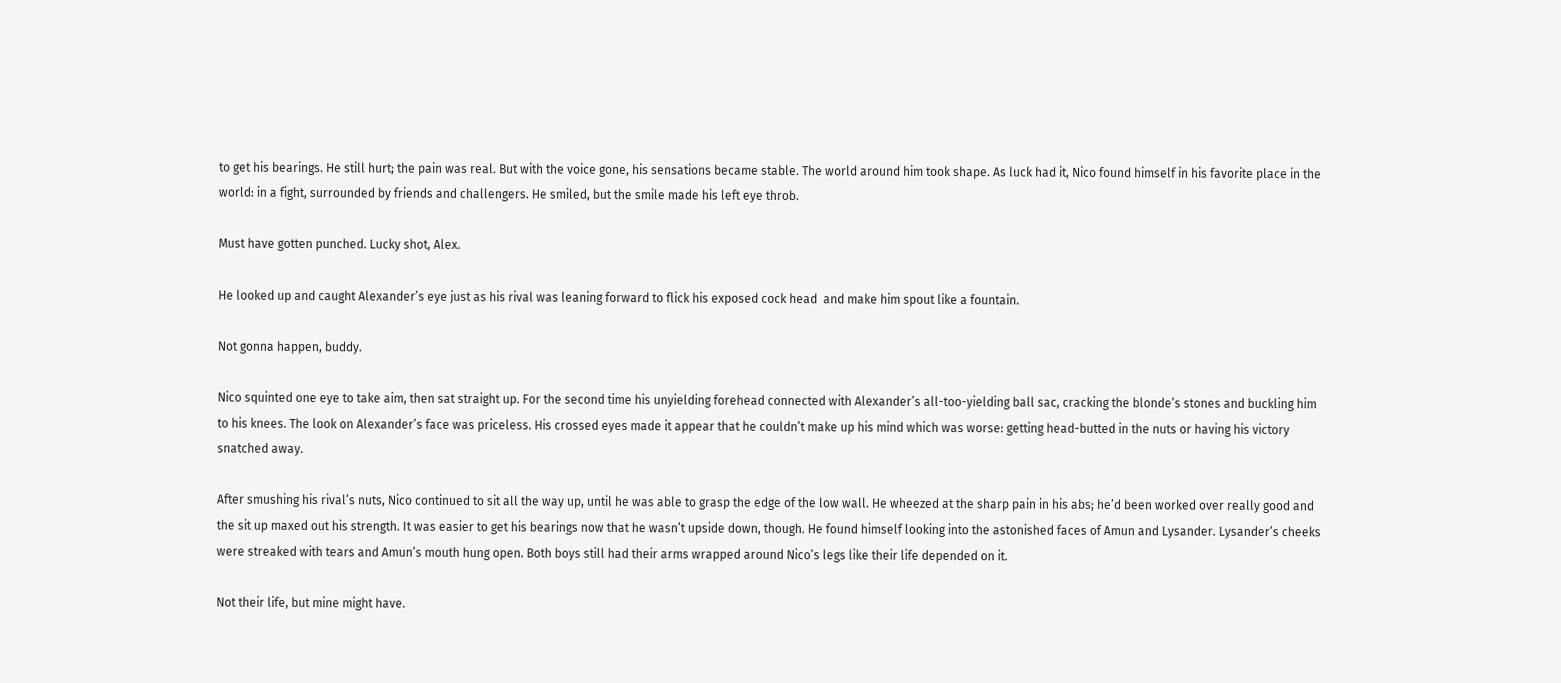to get his bearings. He still hurt; the pain was real. But with the voice gone, his sensations became stable. The world around him took shape. As luck had it, Nico found himself in his favorite place in the world: in a fight, surrounded by friends and challengers. He smiled, but the smile made his left eye throb.

Must have gotten punched. Lucky shot, Alex.

He looked up and caught Alexander’s eye just as his rival was leaning forward to flick his exposed cock head  and make him spout like a fountain.

Not gonna happen, buddy.

Nico squinted one eye to take aim, then sat straight up. For the second time his unyielding forehead connected with Alexander’s all-too-yielding ball sac, cracking the blonde’s stones and buckling him to his knees. The look on Alexander’s face was priceless. His crossed eyes made it appear that he couldn’t make up his mind which was worse: getting head-butted in the nuts or having his victory snatched away.

After smushing his rival’s nuts, Nico continued to sit all the way up, until he was able to grasp the edge of the low wall. He wheezed at the sharp pain in his abs; he’d been worked over really good and the sit up maxed out his strength. It was easier to get his bearings now that he wasn’t upside down, though. He found himself looking into the astonished faces of Amun and Lysander. Lysander’s cheeks were streaked with tears and Amun’s mouth hung open. Both boys still had their arms wrapped around Nico’s legs like their life depended on it.

Not their life, but mine might have.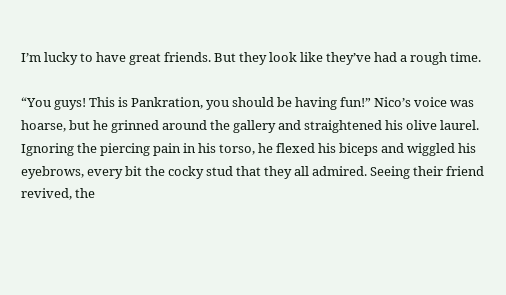I’m lucky to have great friends. But they look like they’ve had a rough time.

“You guys! This is Pankration, you should be having fun!” Nico’s voice was hoarse, but he grinned around the gallery and straightened his olive laurel. Ignoring the piercing pain in his torso, he flexed his biceps and wiggled his eyebrows, every bit the cocky stud that they all admired. Seeing their friend revived, the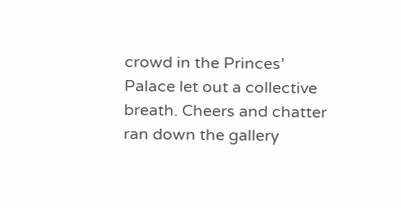crowd in the Princes’ Palace let out a collective breath. Cheers and chatter ran down the gallery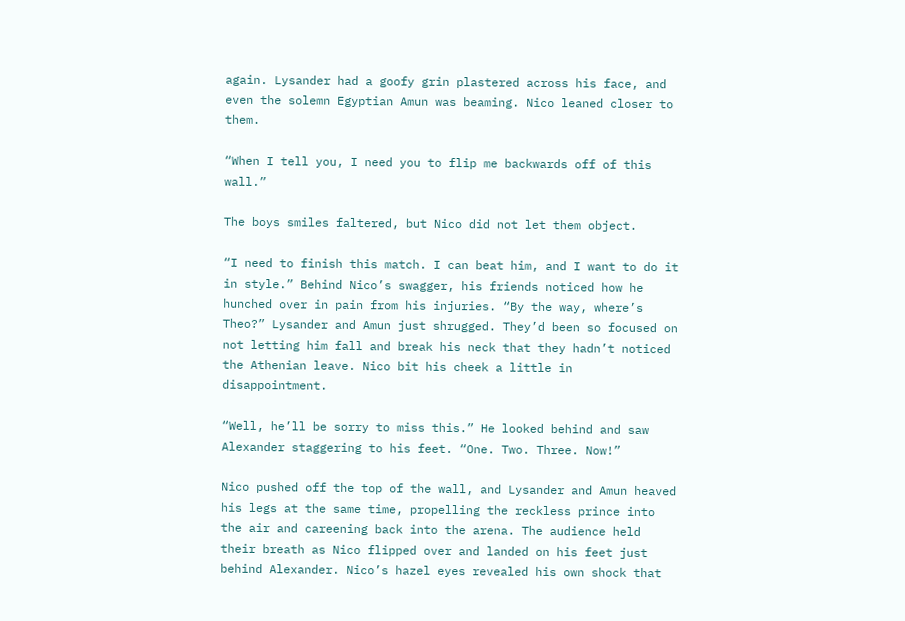again. Lysander had a goofy grin plastered across his face, and even the solemn Egyptian Amun was beaming. Nico leaned closer to them.

“When I tell you, I need you to flip me backwards off of this wall.”

The boys smiles faltered, but Nico did not let them object.

“I need to finish this match. I can beat him, and I want to do it in style.” Behind Nico’s swagger, his friends noticed how he hunched over in pain from his injuries. “By the way, where’s Theo?” Lysander and Amun just shrugged. They’d been so focused on not letting him fall and break his neck that they hadn’t noticed the Athenian leave. Nico bit his cheek a little in disappointment.

“Well, he’ll be sorry to miss this.” He looked behind and saw Alexander staggering to his feet. “One. Two. Three. Now!”

Nico pushed off the top of the wall, and Lysander and Amun heaved his legs at the same time, propelling the reckless prince into the air and careening back into the arena. The audience held their breath as Nico flipped over and landed on his feet just behind Alexander. Nico’s hazel eyes revealed his own shock that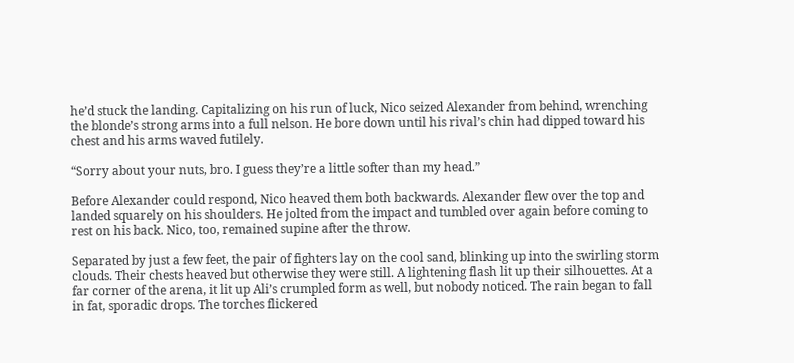he’d stuck the landing. Capitalizing on his run of luck, Nico seized Alexander from behind, wrenching the blonde’s strong arms into a full nelson. He bore down until his rival’s chin had dipped toward his chest and his arms waved futilely.

“Sorry about your nuts, bro. I guess they’re a little softer than my head.”

Before Alexander could respond, Nico heaved them both backwards. Alexander flew over the top and landed squarely on his shoulders. He jolted from the impact and tumbled over again before coming to rest on his back. Nico, too, remained supine after the throw.

Separated by just a few feet, the pair of fighters lay on the cool sand, blinking up into the swirling storm clouds. Their chests heaved but otherwise they were still. A lightening flash lit up their silhouettes. At a far corner of the arena, it lit up Ali’s crumpled form as well, but nobody noticed. The rain began to fall in fat, sporadic drops. The torches flickered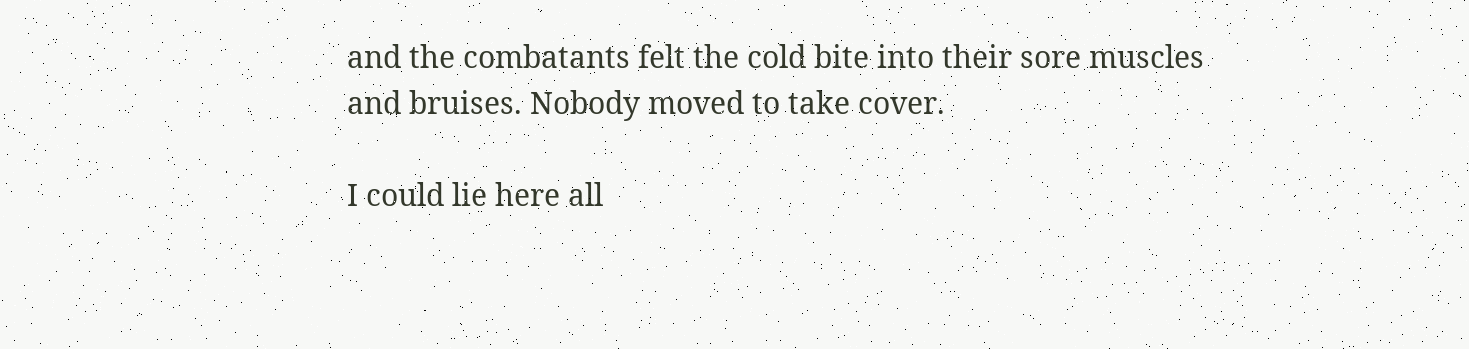and the combatants felt the cold bite into their sore muscles and bruises. Nobody moved to take cover.

I could lie here all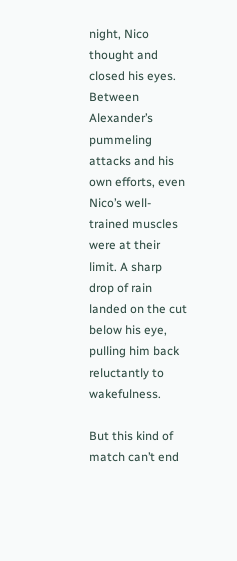night, Nico thought and closed his eyes. Between Alexander’s pummeling attacks and his own efforts, even Nico’s well-trained muscles were at their limit. A sharp drop of rain landed on the cut below his eye, pulling him back reluctantly to wakefulness.

But this kind of match can’t end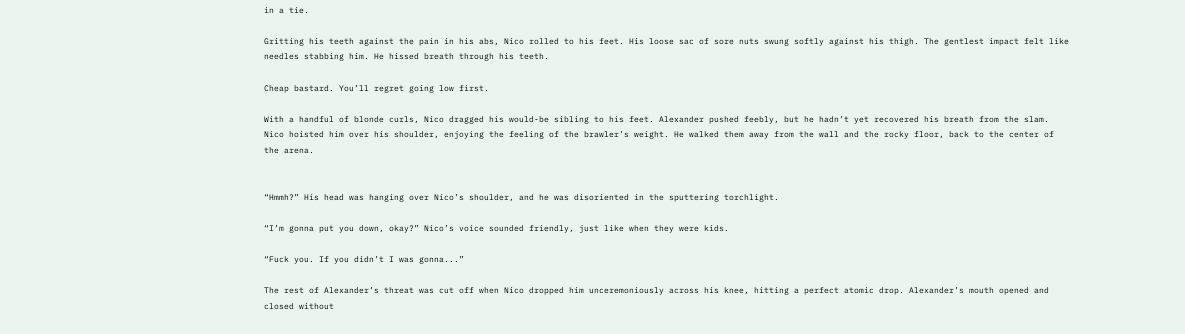in a tie.

Gritting his teeth against the pain in his abs, Nico rolled to his feet. His loose sac of sore nuts swung softly against his thigh. The gentlest impact felt like needles stabbing him. He hissed breath through his teeth.

Cheap bastard. You’ll regret going low first.

With a handful of blonde curls, Nico dragged his would-be sibling to his feet. Alexander pushed feebly, but he hadn’t yet recovered his breath from the slam. Nico hoisted him over his shoulder, enjoying the feeling of the brawler’s weight. He walked them away from the wall and the rocky floor, back to the center of the arena.


“Hmmh?” His head was hanging over Nico’s shoulder, and he was disoriented in the sputtering torchlight.

“I’m gonna put you down, okay?” Nico’s voice sounded friendly, just like when they were kids.

“Fuck you. If you didn’t I was gonna...”

The rest of Alexander’s threat was cut off when Nico dropped him unceremoniously across his knee, hitting a perfect atomic drop. Alexander’s mouth opened and closed without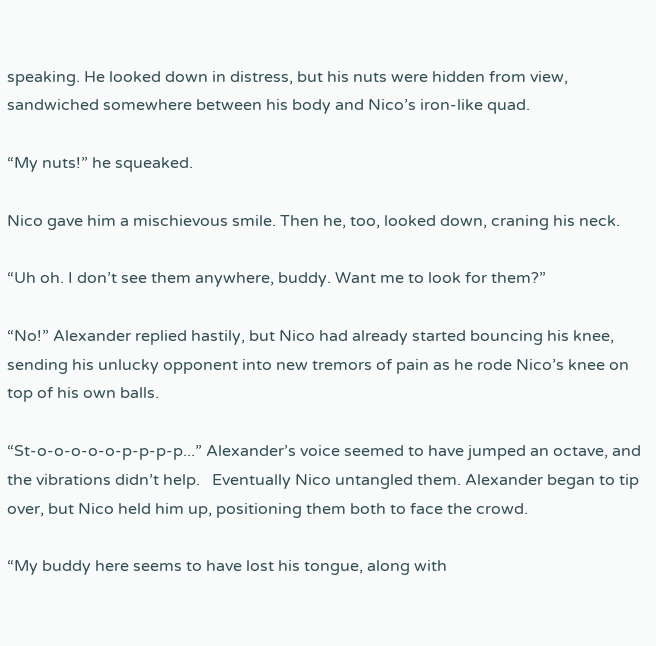speaking. He looked down in distress, but his nuts were hidden from view, sandwiched somewhere between his body and Nico’s iron-like quad.

“My nuts!” he squeaked.

Nico gave him a mischievous smile. Then he, too, looked down, craning his neck.

“Uh oh. I don’t see them anywhere, buddy. Want me to look for them?”

“No!” Alexander replied hastily, but Nico had already started bouncing his knee, sending his unlucky opponent into new tremors of pain as he rode Nico’s knee on top of his own balls.

“St-o-o-o-o-o-p-p-p-p...” Alexander’s voice seemed to have jumped an octave, and the vibrations didn’t help.   Eventually Nico untangled them. Alexander began to tip over, but Nico held him up, positioning them both to face the crowd.

“My buddy here seems to have lost his tongue, along with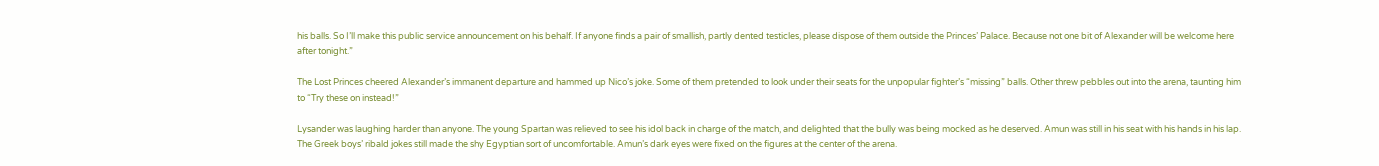his balls. So I’ll make this public service announcement on his behalf. If anyone finds a pair of smallish, partly dented testicles, please dispose of them outside the Princes’ Palace. Because not one bit of Alexander will be welcome here after tonight.”

The Lost Princes cheered Alexander’s immanent departure and hammed up Nico’s joke. Some of them pretended to look under their seats for the unpopular fighter’s “missing” balls. Other threw pebbles out into the arena, taunting him to “Try these on instead!”

Lysander was laughing harder than anyone. The young Spartan was relieved to see his idol back in charge of the match, and delighted that the bully was being mocked as he deserved. Amun was still in his seat with his hands in his lap. The Greek boys’ ribald jokes still made the shy Egyptian sort of uncomfortable. Amun’s dark eyes were fixed on the figures at the center of the arena.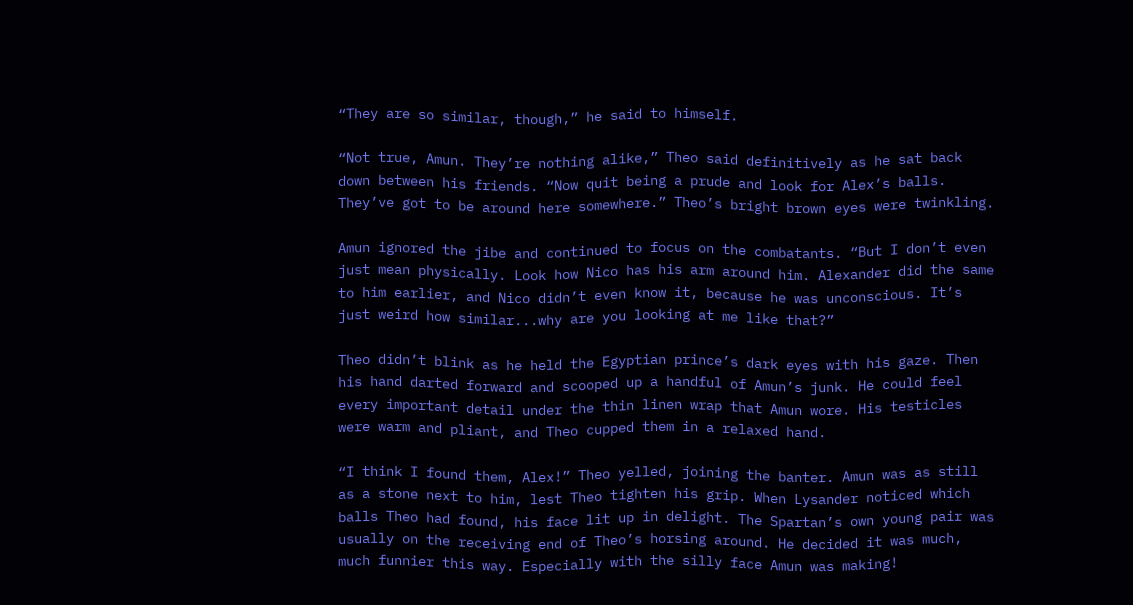“They are so similar, though,” he said to himself.

“Not true, Amun. They’re nothing alike,” Theo said definitively as he sat back down between his friends. “Now quit being a prude and look for Alex’s balls. They’ve got to be around here somewhere.” Theo’s bright brown eyes were twinkling.

Amun ignored the jibe and continued to focus on the combatants. “But I don’t even just mean physically. Look how Nico has his arm around him. Alexander did the same to him earlier, and Nico didn’t even know it, because he was unconscious. It’s just weird how similar...why are you looking at me like that?”

Theo didn’t blink as he held the Egyptian prince’s dark eyes with his gaze. Then his hand darted forward and scooped up a handful of Amun’s junk. He could feel every important detail under the thin linen wrap that Amun wore. His testicles were warm and pliant, and Theo cupped them in a relaxed hand.

“I think I found them, Alex!” Theo yelled, joining the banter. Amun was as still as a stone next to him, lest Theo tighten his grip. When Lysander noticed which balls Theo had found, his face lit up in delight. The Spartan’s own young pair was usually on the receiving end of Theo’s horsing around. He decided it was much, much funnier this way. Especially with the silly face Amun was making!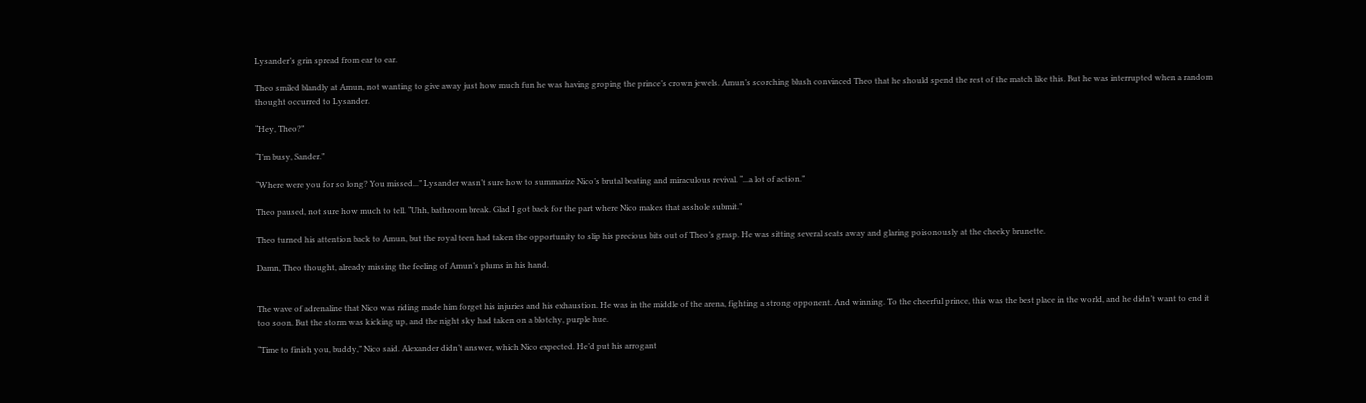Lysander’s grin spread from ear to ear.

Theo smiled blandly at Amun, not wanting to give away just how much fun he was having groping the prince’s crown jewels. Amun’s scorching blush convinced Theo that he should spend the rest of the match like this. But he was interrupted when a random thought occurred to Lysander.

“Hey, Theo?”

“I’m busy, Sander.”

“Where were you for so long? You missed...” Lysander wasn’t sure how to summarize Nico’s brutal beating and miraculous revival. “...a lot of action.”

Theo paused, not sure how much to tell. “Uhh, bathroom break. Glad I got back for the part where Nico makes that asshole submit.”

Theo turned his attention back to Amun, but the royal teen had taken the opportunity to slip his precious bits out of Theo’s grasp. He was sitting several seats away and glaring poisonously at the cheeky brunette.

Damn, Theo thought, already missing the feeling of Amun’s plums in his hand.


The wave of adrenaline that Nico was riding made him forget his injuries and his exhaustion. He was in the middle of the arena, fighting a strong opponent. And winning. To the cheerful prince, this was the best place in the world, and he didn’t want to end it too soon. But the storm was kicking up, and the night sky had taken on a blotchy, purple hue.

“Time to finish you, buddy,” Nico said. Alexander didn’t answer, which Nico expected. He’d put his arrogant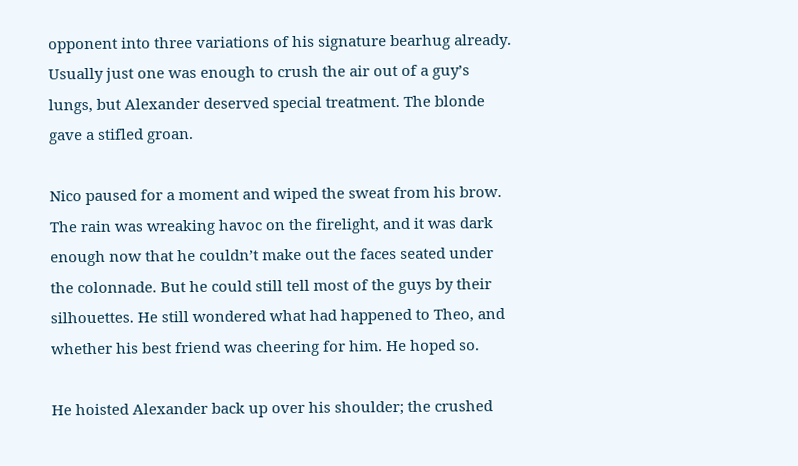opponent into three variations of his signature bearhug already. Usually just one was enough to crush the air out of a guy’s lungs, but Alexander deserved special treatment. The blonde gave a stifled groan.

Nico paused for a moment and wiped the sweat from his brow. The rain was wreaking havoc on the firelight, and it was dark enough now that he couldn’t make out the faces seated under the colonnade. But he could still tell most of the guys by their silhouettes. He still wondered what had happened to Theo, and whether his best friend was cheering for him. He hoped so.

He hoisted Alexander back up over his shoulder; the crushed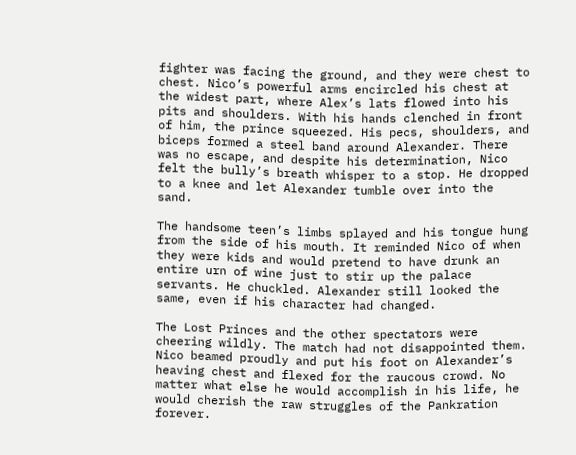fighter was facing the ground, and they were chest to chest. Nico’s powerful arms encircled his chest at the widest part, where Alex’s lats flowed into his pits and shoulders. With his hands clenched in front of him, the prince squeezed. His pecs, shoulders, and biceps formed a steel band around Alexander. There was no escape, and despite his determination, Nico felt the bully’s breath whisper to a stop. He dropped to a knee and let Alexander tumble over into the sand.

The handsome teen’s limbs splayed and his tongue hung from the side of his mouth. It reminded Nico of when they were kids and would pretend to have drunk an entire urn of wine just to stir up the palace servants. He chuckled. Alexander still looked the same, even if his character had changed.

The Lost Princes and the other spectators were cheering wildly. The match had not disappointed them. Nico beamed proudly and put his foot on Alexander’s heaving chest and flexed for the raucous crowd. No matter what else he would accomplish in his life, he would cherish the raw struggles of the Pankration forever.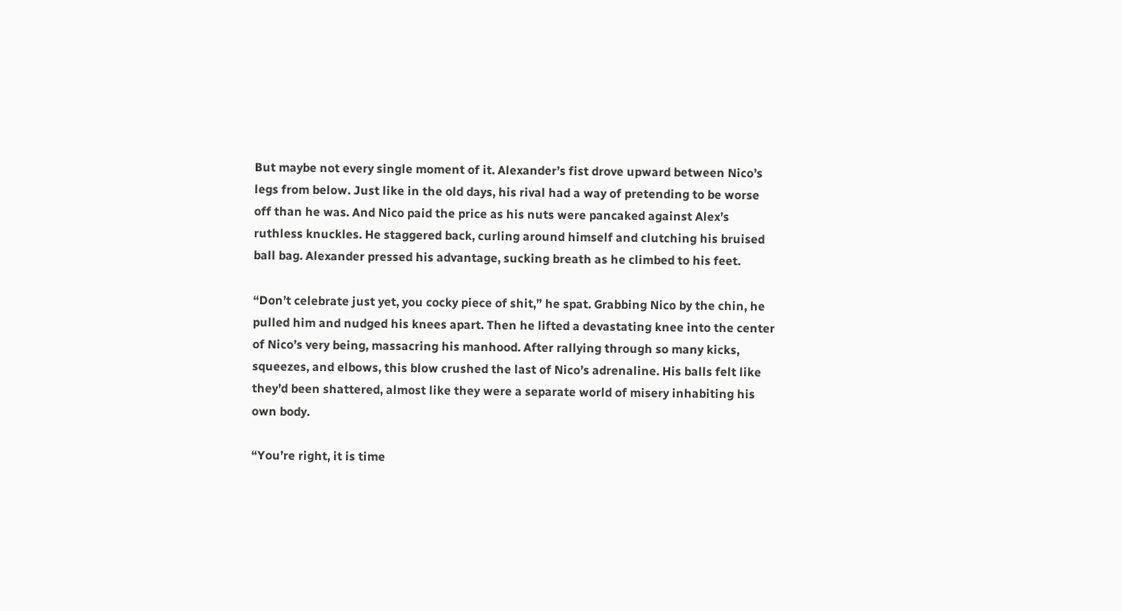But maybe not every single moment of it. Alexander’s fist drove upward between Nico’s legs from below. Just like in the old days, his rival had a way of pretending to be worse off than he was. And Nico paid the price as his nuts were pancaked against Alex’s ruthless knuckles. He staggered back, curling around himself and clutching his bruised ball bag. Alexander pressed his advantage, sucking breath as he climbed to his feet.

“Don’t celebrate just yet, you cocky piece of shit,” he spat. Grabbing Nico by the chin, he pulled him and nudged his knees apart. Then he lifted a devastating knee into the center of Nico’s very being, massacring his manhood. After rallying through so many kicks, squeezes, and elbows, this blow crushed the last of Nico’s adrenaline. His balls felt like they’d been shattered, almost like they were a separate world of misery inhabiting his own body.

“You’re right, it is time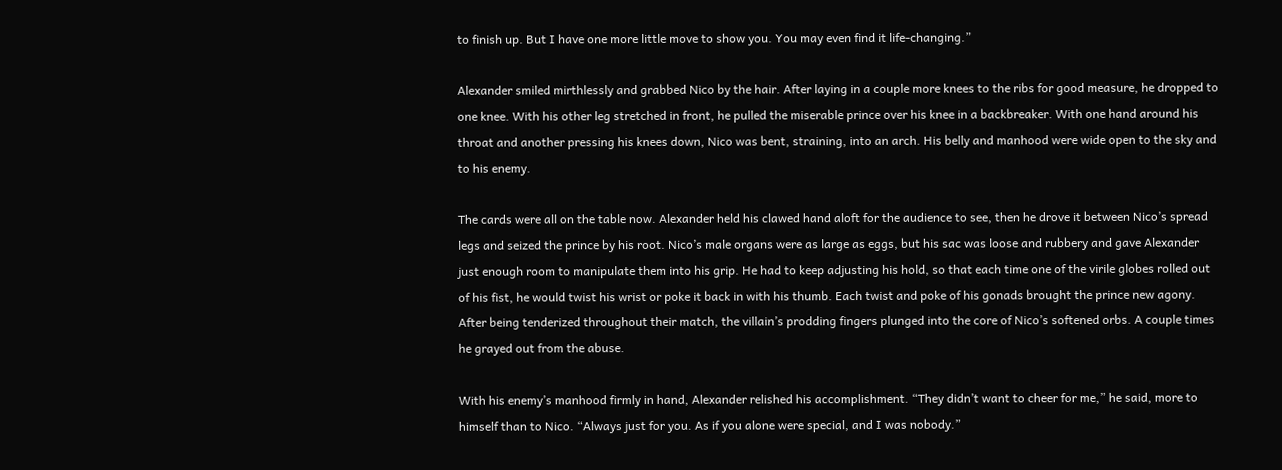to finish up. But I have one more little move to show you. You may even find it life-changing.”

Alexander smiled mirthlessly and grabbed Nico by the hair. After laying in a couple more knees to the ribs for good measure, he dropped to one knee. With his other leg stretched in front, he pulled the miserable prince over his knee in a backbreaker. With one hand around his throat and another pressing his knees down, Nico was bent, straining, into an arch. His belly and manhood were wide open to the sky and to his enemy.

The cards were all on the table now. Alexander held his clawed hand aloft for the audience to see, then he drove it between Nico’s spread legs and seized the prince by his root. Nico’s male organs were as large as eggs, but his sac was loose and rubbery and gave Alexander just enough room to manipulate them into his grip. He had to keep adjusting his hold, so that each time one of the virile globes rolled out of his fist, he would twist his wrist or poke it back in with his thumb. Each twist and poke of his gonads brought the prince new agony. After being tenderized throughout their match, the villain’s prodding fingers plunged into the core of Nico’s softened orbs. A couple times he grayed out from the abuse.

With his enemy’s manhood firmly in hand, Alexander relished his accomplishment. “They didn’t want to cheer for me,” he said, more to himself than to Nico. “Always just for you. As if you alone were special, and I was nobody.”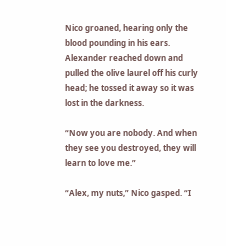Nico groaned, hearing only the blood pounding in his ears. Alexander reached down and pulled the olive laurel off his curly head; he tossed it away so it was lost in the darkness.

“Now you are nobody. And when they see you destroyed, they will learn to love me.”

“Alex, my nuts,” Nico gasped. “I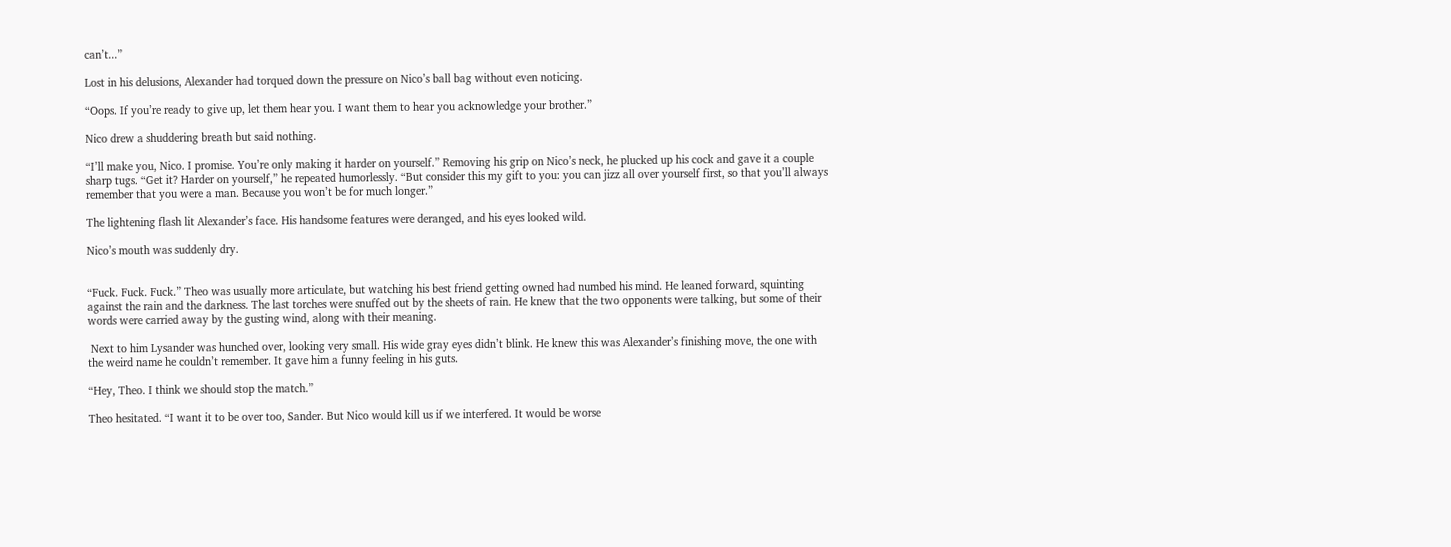can’t...”

Lost in his delusions, Alexander had torqued down the pressure on Nico’s ball bag without even noticing.

“Oops. If you’re ready to give up, let them hear you. I want them to hear you acknowledge your brother.”

Nico drew a shuddering breath but said nothing.

“I’ll make you, Nico. I promise. You’re only making it harder on yourself.” Removing his grip on Nico’s neck, he plucked up his cock and gave it a couple sharp tugs. “Get it? Harder on yourself,” he repeated humorlessly. “But consider this my gift to you: you can jizz all over yourself first, so that you’ll always remember that you were a man. Because you won’t be for much longer.”

The lightening flash lit Alexander’s face. His handsome features were deranged, and his eyes looked wild.

Nico’s mouth was suddenly dry.


“Fuck. Fuck. Fuck.” Theo was usually more articulate, but watching his best friend getting owned had numbed his mind. He leaned forward, squinting against the rain and the darkness. The last torches were snuffed out by the sheets of rain. He knew that the two opponents were talking, but some of their words were carried away by the gusting wind, along with their meaning.

 Next to him Lysander was hunched over, looking very small. His wide gray eyes didn’t blink. He knew this was Alexander’s finishing move, the one with the weird name he couldn’t remember. It gave him a funny feeling in his guts.

“Hey, Theo. I think we should stop the match.”

Theo hesitated. “I want it to be over too, Sander. But Nico would kill us if we interfered. It would be worse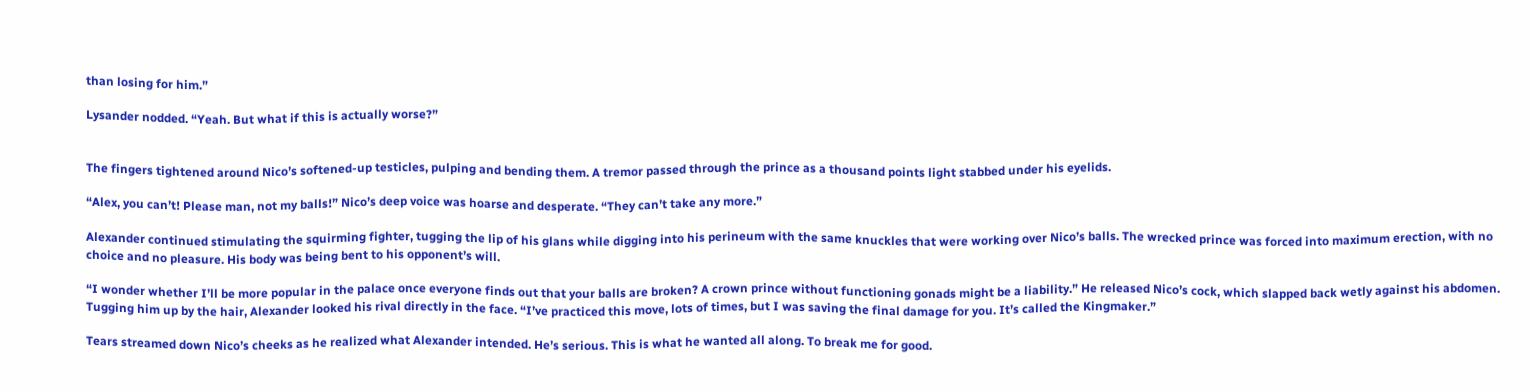than losing for him.”

Lysander nodded. “Yeah. But what if this is actually worse?”


The fingers tightened around Nico’s softened-up testicles, pulping and bending them. A tremor passed through the prince as a thousand points light stabbed under his eyelids.

“Alex, you can’t! Please man, not my balls!” Nico’s deep voice was hoarse and desperate. “They can’t take any more.”

Alexander continued stimulating the squirming fighter, tugging the lip of his glans while digging into his perineum with the same knuckles that were working over Nico’s balls. The wrecked prince was forced into maximum erection, with no choice and no pleasure. His body was being bent to his opponent’s will.

“I wonder whether I’ll be more popular in the palace once everyone finds out that your balls are broken? A crown prince without functioning gonads might be a liability.” He released Nico’s cock, which slapped back wetly against his abdomen. Tugging him up by the hair, Alexander looked his rival directly in the face. “I’ve practiced this move, lots of times, but I was saving the final damage for you. It’s called the Kingmaker.”

Tears streamed down Nico’s cheeks as he realized what Alexander intended. He’s serious. This is what he wanted all along. To break me for good.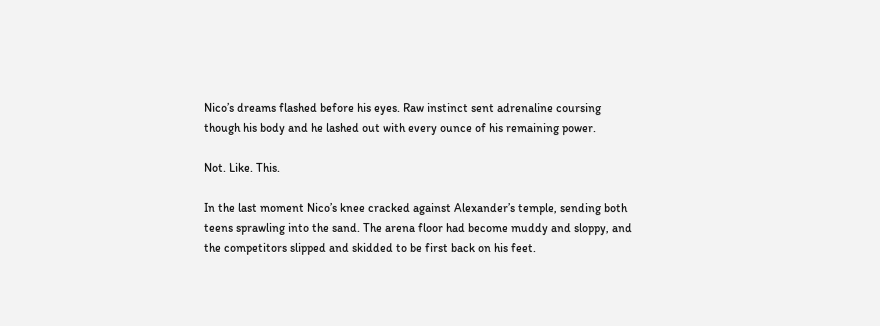Nico’s dreams flashed before his eyes. Raw instinct sent adrenaline coursing though his body and he lashed out with every ounce of his remaining power.

Not. Like. This.

In the last moment Nico’s knee cracked against Alexander’s temple, sending both teens sprawling into the sand. The arena floor had become muddy and sloppy, and the competitors slipped and skidded to be first back on his feet.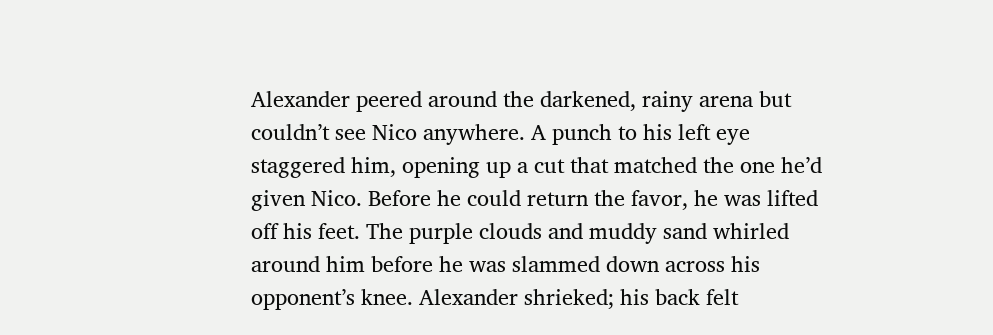Alexander peered around the darkened, rainy arena but couldn’t see Nico anywhere. A punch to his left eye staggered him, opening up a cut that matched the one he’d given Nico. Before he could return the favor, he was lifted off his feet. The purple clouds and muddy sand whirled around him before he was slammed down across his opponent’s knee. Alexander shrieked; his back felt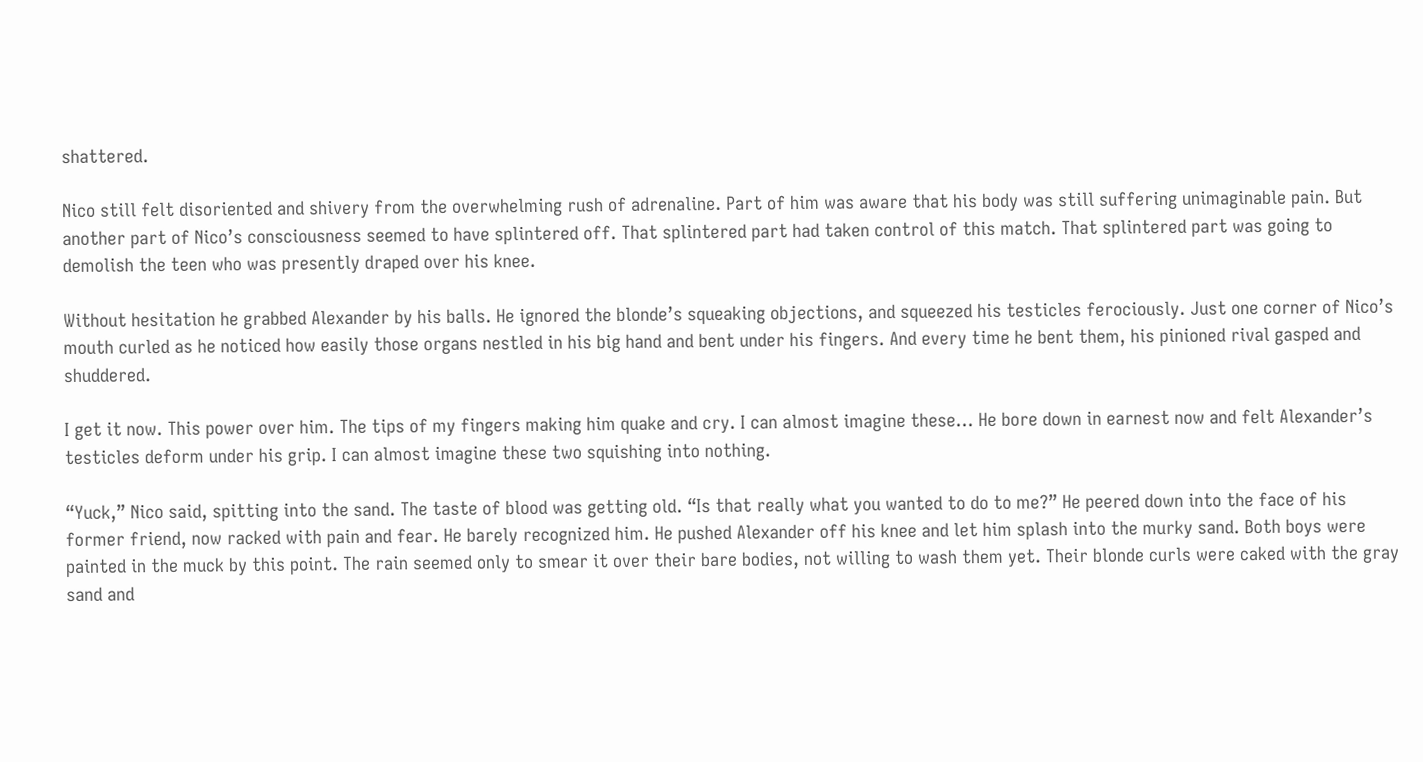shattered.

Nico still felt disoriented and shivery from the overwhelming rush of adrenaline. Part of him was aware that his body was still suffering unimaginable pain. But another part of Nico’s consciousness seemed to have splintered off. That splintered part had taken control of this match. That splintered part was going to demolish the teen who was presently draped over his knee.

Without hesitation he grabbed Alexander by his balls. He ignored the blonde’s squeaking objections, and squeezed his testicles ferociously. Just one corner of Nico’s mouth curled as he noticed how easily those organs nestled in his big hand and bent under his fingers. And every time he bent them, his pinioned rival gasped and shuddered.

I get it now. This power over him. The tips of my fingers making him quake and cry. I can almost imagine these... He bore down in earnest now and felt Alexander’s testicles deform under his grip. I can almost imagine these two squishing into nothing.

“Yuck,” Nico said, spitting into the sand. The taste of blood was getting old. “Is that really what you wanted to do to me?” He peered down into the face of his former friend, now racked with pain and fear. He barely recognized him. He pushed Alexander off his knee and let him splash into the murky sand. Both boys were painted in the muck by this point. The rain seemed only to smear it over their bare bodies, not willing to wash them yet. Their blonde curls were caked with the gray sand and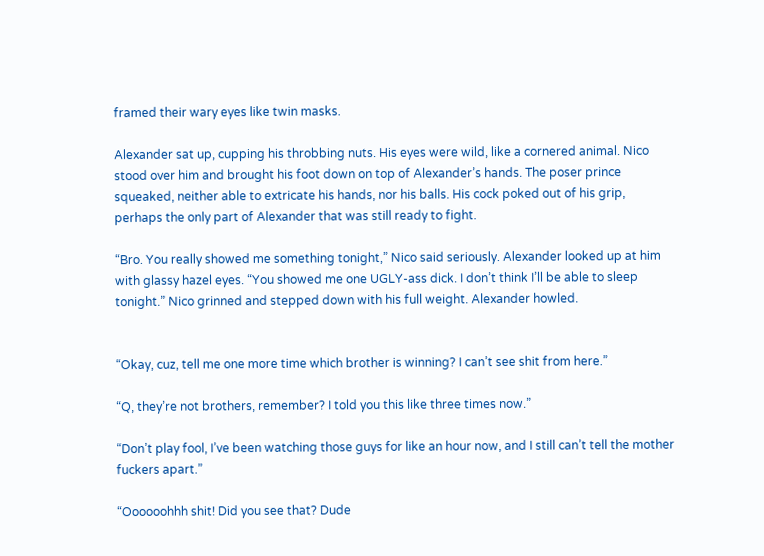framed their wary eyes like twin masks.

Alexander sat up, cupping his throbbing nuts. His eyes were wild, like a cornered animal. Nico stood over him and brought his foot down on top of Alexander’s hands. The poser prince squeaked, neither able to extricate his hands, nor his balls. His cock poked out of his grip, perhaps the only part of Alexander that was still ready to fight.

“Bro. You really showed me something tonight,” Nico said seriously. Alexander looked up at him with glassy hazel eyes. “You showed me one UGLY-ass dick. I don’t think I’ll be able to sleep tonight.” Nico grinned and stepped down with his full weight. Alexander howled.


“Okay, cuz, tell me one more time which brother is winning? I can’t see shit from here.”

“Q, they’re not brothers, remember? I told you this like three times now.”

“Don’t play fool, I’ve been watching those guys for like an hour now, and I still can’t tell the mother fuckers apart.”

“Oooooohhh shit! Did you see that? Dude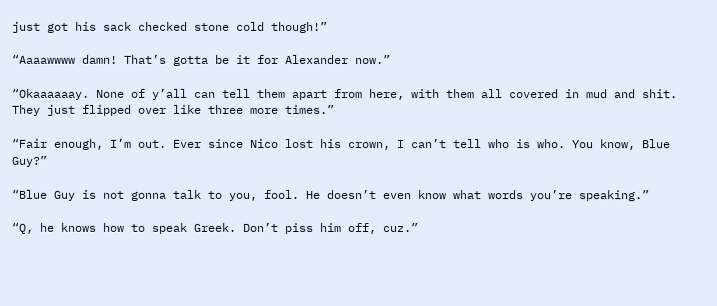just got his sack checked stone cold though!”

“Aaaawwww damn! That’s gotta be it for Alexander now.”

“Okaaaaaay. None of y’all can tell them apart from here, with them all covered in mud and shit. They just flipped over like three more times.”

“Fair enough, I’m out. Ever since Nico lost his crown, I can’t tell who is who. You know, Blue Guy?”

“Blue Guy is not gonna talk to you, fool. He doesn’t even know what words you’re speaking.”

“Q, he knows how to speak Greek. Don’t piss him off, cuz.”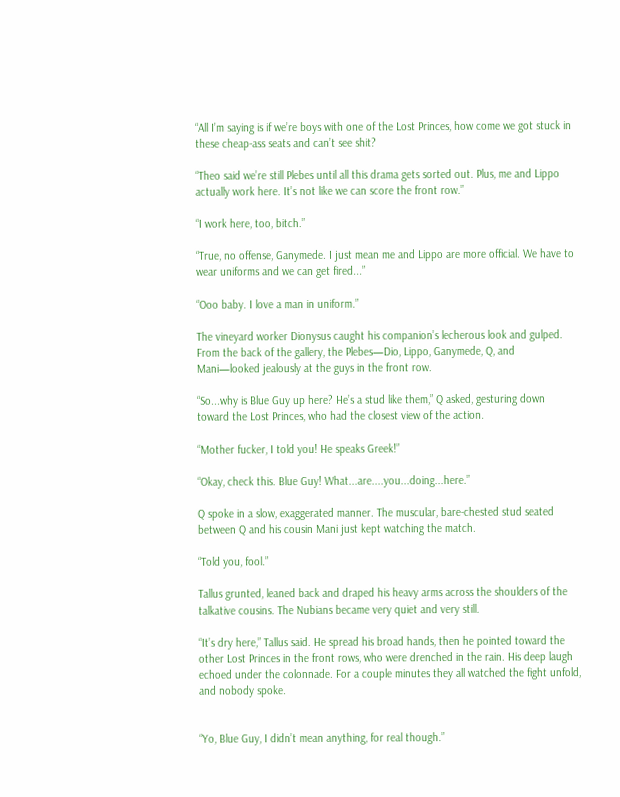“All I’m saying is if we’re boys with one of the Lost Princes, how come we got stuck in these cheap-ass seats and can’t see shit?

“Theo said we’re still Plebes until all this drama gets sorted out. Plus, me and Lippo actually work here. It’s not like we can score the front row.”

“I work here, too, bitch.”

“True, no offense, Ganymede. I just mean me and Lippo are more official. We have to wear uniforms and we can get fired...”

“Ooo baby. I love a man in uniform.”

The vineyard worker Dionysus caught his companion’s lecherous look and gulped. From the back of the gallery, the Plebes—Dio, Lippo, Ganymede, Q, and Mani—looked jealously at the guys in the front row.

“So...why is Blue Guy up here? He’s a stud like them,” Q asked, gesturing down toward the Lost Princes, who had the closest view of the action.

“Mother fucker, I told you! He speaks Greek!”

“Okay, check this. Blue Guy! What...are....you...doing...here.”

Q spoke in a slow, exaggerated manner. The muscular, bare-chested stud seated between Q and his cousin Mani just kept watching the match.

“Told you, fool.”

Tallus grunted, leaned back and draped his heavy arms across the shoulders of the talkative cousins. The Nubians became very quiet and very still.

“It’s dry here,” Tallus said. He spread his broad hands, then he pointed toward the other Lost Princes in the front rows, who were drenched in the rain. His deep laugh echoed under the colonnade. For a couple minutes they all watched the fight unfold, and nobody spoke.


“Yo, Blue Guy, I didn’t mean anything, for real though.”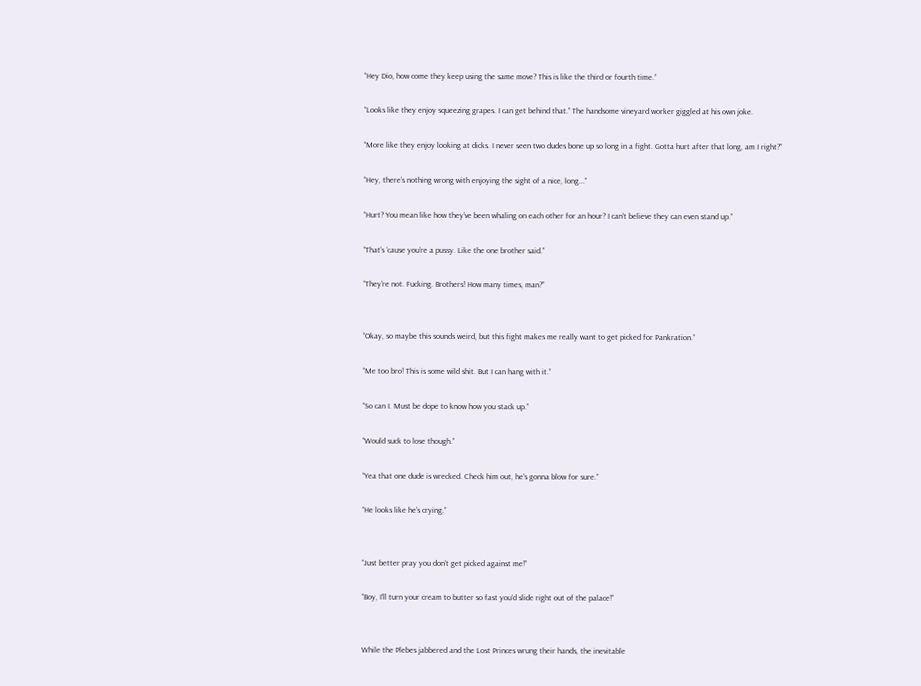“Hey Dio, how come they keep using the same move? This is like the third or fourth time.”

“Looks like they enjoy squeezing grapes. I can get behind that.” The handsome vineyard worker giggled at his own joke.

“More like they enjoy looking at dicks. I never seen two dudes bone up so long in a fight. Gotta hurt after that long, am I right?”

“Hey, there’s nothing wrong with enjoying the sight of a nice, long...”

“Hurt? You mean like how they’ve been whaling on each other for an hour? I can’t believe they can even stand up.”

“That’s ‘cause you’re a pussy. Like the one brother said.”

“They’re not. Fucking. Brothers! How many times, man?”


“Okay, so maybe this sounds weird, but this fight makes me really want to get picked for Pankration.”

“Me too bro! This is some wild shit. But I can hang with it.”

“So can I. Must be dope to know how you stack up.”

“Would suck to lose though.”

“Yea that one dude is wrecked. Check him out, he’s gonna blow for sure.”

“He looks like he’s crying.”


“Just better pray you don’t get picked against me!”

“Boy, I’ll turn your cream to butter so fast you’d slide right out of the palace!”


While the Plebes jabbered and the Lost Princes wrung their hands, the inevitable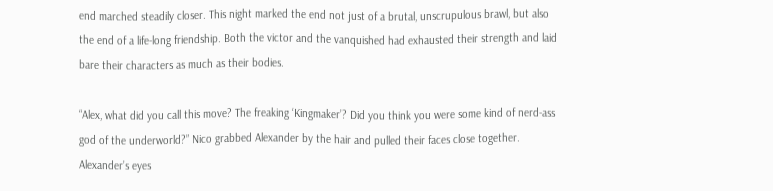end marched steadily closer. This night marked the end not just of a brutal, unscrupulous brawl, but also the end of a life-long friendship. Both the victor and the vanquished had exhausted their strength and laid bare their characters as much as their bodies.

“Alex, what did you call this move? The freaking ‘Kingmaker’? Did you think you were some kind of nerd-ass god of the underworld?” Nico grabbed Alexander by the hair and pulled their faces close together. Alexander’s eyes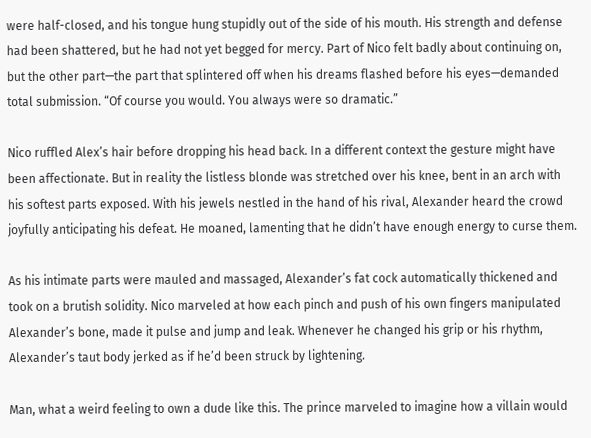were half-closed, and his tongue hung stupidly out of the side of his mouth. His strength and defense had been shattered, but he had not yet begged for mercy. Part of Nico felt badly about continuing on, but the other part—the part that splintered off when his dreams flashed before his eyes—demanded total submission. “Of course you would. You always were so dramatic.”

Nico ruffled Alex’s hair before dropping his head back. In a different context the gesture might have been affectionate. But in reality the listless blonde was stretched over his knee, bent in an arch with his softest parts exposed. With his jewels nestled in the hand of his rival, Alexander heard the crowd joyfully anticipating his defeat. He moaned, lamenting that he didn’t have enough energy to curse them.

As his intimate parts were mauled and massaged, Alexander’s fat cock automatically thickened and took on a brutish solidity. Nico marveled at how each pinch and push of his own fingers manipulated Alexander’s bone, made it pulse and jump and leak. Whenever he changed his grip or his rhythm, Alexander’s taut body jerked as if he’d been struck by lightening.

Man, what a weird feeling to own a dude like this. The prince marveled to imagine how a villain would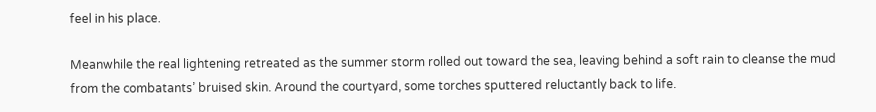feel in his place.

Meanwhile the real lightening retreated as the summer storm rolled out toward the sea, leaving behind a soft rain to cleanse the mud from the combatants’ bruised skin. Around the courtyard, some torches sputtered reluctantly back to life.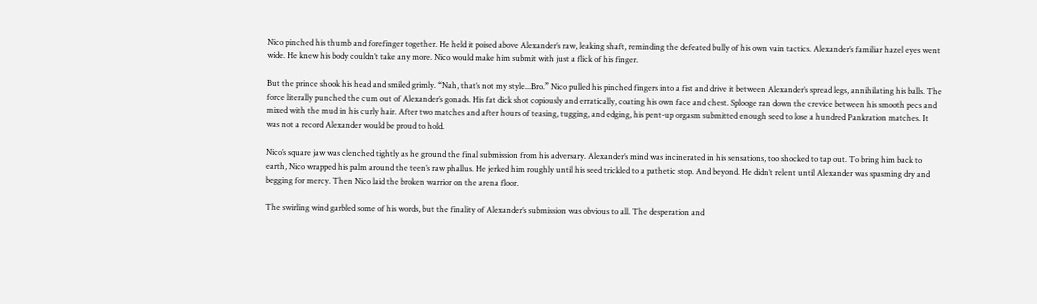Nico pinched his thumb and forefinger together. He held it poised above Alexander’s raw, leaking shaft, reminding the defeated bully of his own vain tactics. Alexander’s familiar hazel eyes went wide. He knew his body couldn’t take any more. Nico would make him submit with just a flick of his finger.

But the prince shook his head and smiled grimly. “Nah, that’s not my style...Bro.” Nico pulled his pinched fingers into a fist and drive it between Alexander’s spread legs, annihilating his balls. The force literally punched the cum out of Alexander’s gonads. His fat dick shot copiously and erratically, coating his own face and chest. Splooge ran down the crevice between his smooth pecs and mixed with the mud in his curly hair. After two matches and after hours of teasing, tugging, and edging, his pent-up orgasm submitted enough seed to lose a hundred Pankration matches. It was not a record Alexander would be proud to hold.

Nico’s square jaw was clenched tightly as he ground the final submission from his adversary. Alexander’s mind was incinerated in his sensations, too shocked to tap out. To bring him back to earth, Nico wrapped his palm around the teen’s raw phallus. He jerked him roughly until his seed trickled to a pathetic stop. And beyond. He didn’t relent until Alexander was spasming dry and begging for mercy. Then Nico laid the broken warrior on the arena floor.

The swirling wind garbled some of his words, but the finality of Alexander’s submission was obvious to all. The desperation and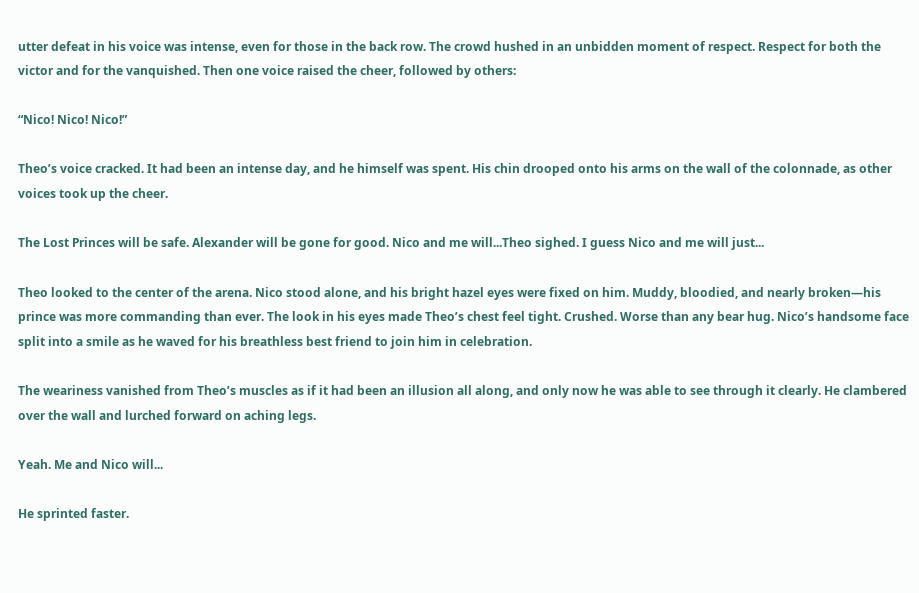utter defeat in his voice was intense, even for those in the back row. The crowd hushed in an unbidden moment of respect. Respect for both the victor and for the vanquished. Then one voice raised the cheer, followed by others:

“Nico! Nico! Nico!”

Theo’s voice cracked. It had been an intense day, and he himself was spent. His chin drooped onto his arms on the wall of the colonnade, as other voices took up the cheer.

The Lost Princes will be safe. Alexander will be gone for good. Nico and me will...Theo sighed. I guess Nico and me will just...

Theo looked to the center of the arena. Nico stood alone, and his bright hazel eyes were fixed on him. Muddy, bloodied, and nearly broken—his prince was more commanding than ever. The look in his eyes made Theo’s chest feel tight. Crushed. Worse than any bear hug. Nico’s handsome face split into a smile as he waved for his breathless best friend to join him in celebration.

The weariness vanished from Theo’s muscles as if it had been an illusion all along, and only now he was able to see through it clearly. He clambered over the wall and lurched forward on aching legs.

Yeah. Me and Nico will...

He sprinted faster.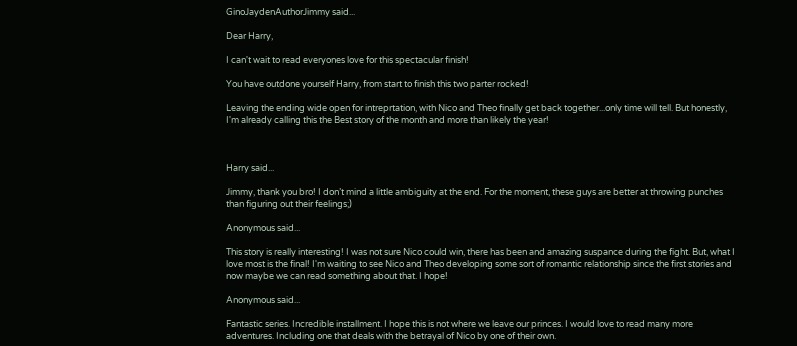GinoJaydenAuthorJimmy said...

Dear Harry,

I can't wait to read everyones love for this spectacular finish!

You have outdone yourself Harry, from start to finish this two parter rocked!

Leaving the ending wide open for intreprtation, with Nico and Theo finally get back together...only time will tell. But honestly, I'm already calling this the Best story of the month and more than likely the year!



Harry said...

Jimmy, thank you bro! I don’t mind a little ambiguity at the end. For the moment, these guys are better at throwing punches than figuring out their feelings;)

Anonymous said...

This story is really interesting! I was not sure Nico could win, there has been and amazing suspance during the fight. But, what I love most is the final! I'm waiting to see Nico and Theo developing some sort of romantic relationship since the first stories and now maybe we can read something about that. I hope!

Anonymous said...

Fantastic series. Incredible installment. I hope this is not where we leave our princes. I would love to read many more adventures. Including one that deals with the betrayal of Nico by one of their own.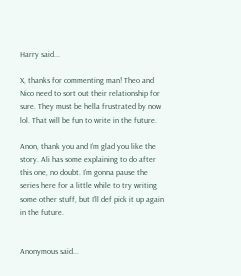Harry said...

X, thanks for commenting man! Theo and Nico need to sort out their relationship for sure. They must be hella frustrated by now lol. That will be fun to write in the future.

Anon, thank you and I’m glad you like the story. Ali has some explaining to do after this one, no doubt. I’m gonna pause the series here for a little while to try writing some other stuff, but I’ll def pick it up again in the future.


Anonymous said...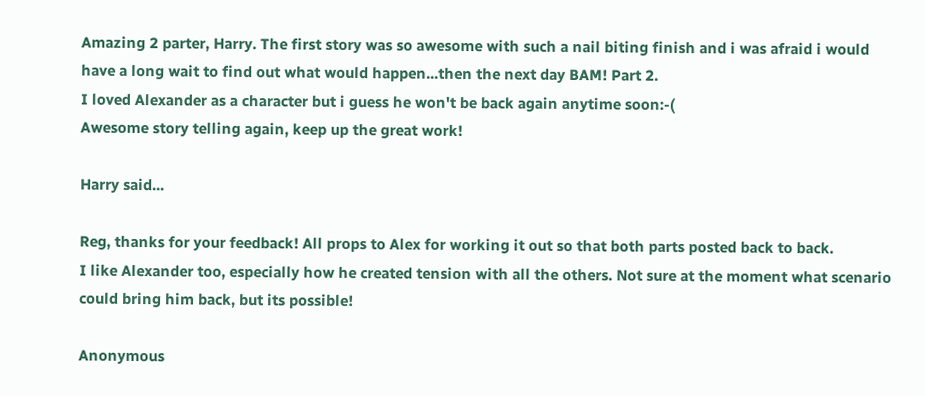Amazing 2 parter, Harry. The first story was so awesome with such a nail biting finish and i was afraid i would have a long wait to find out what would happen...then the next day BAM! Part 2.
I loved Alexander as a character but i guess he won't be back again anytime soon:-(
Awesome story telling again, keep up the great work!

Harry said...

Reg, thanks for your feedback! All props to Alex for working it out so that both parts posted back to back.
I like Alexander too, especially how he created tension with all the others. Not sure at the moment what scenario could bring him back, but its possible!

Anonymous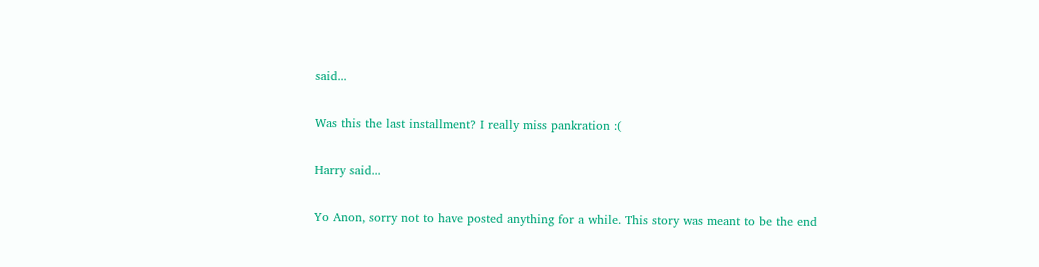said...

Was this the last installment? I really miss pankration :(

Harry said...

Yo Anon, sorry not to have posted anything for a while. This story was meant to be the end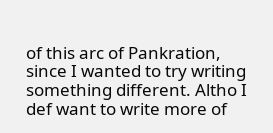of this arc of Pankration, since I wanted to try writing something different. Altho I def want to write more of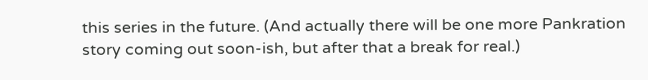this series in the future. (And actually there will be one more Pankration story coming out soon-ish, but after that a break for real.)